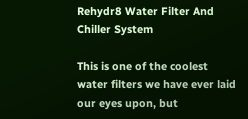Rehydr8 Water Filter And Chiller System

This is one of the coolest water filters we have ever laid our eyes upon, but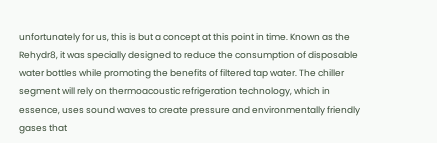unfortunately for us, this is but a concept at this point in time. Known as the Rehydr8, it was specially designed to reduce the consumption of disposable water bottles while promoting the benefits of filtered tap water. The chiller segment will rely on thermoacoustic refrigeration technology, which in essence, uses sound waves to create pressure and environmentally friendly gases that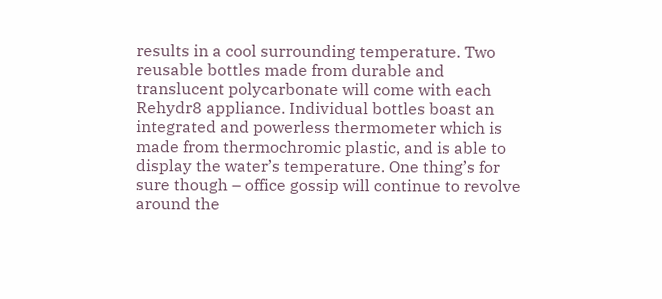results in a cool surrounding temperature. Two reusable bottles made from durable and translucent polycarbonate will come with each Rehydr8 appliance. Individual bottles boast an integrated and powerless thermometer which is made from thermochromic plastic, and is able to display the water’s temperature. One thing’s for sure though – office gossip will continue to revolve around the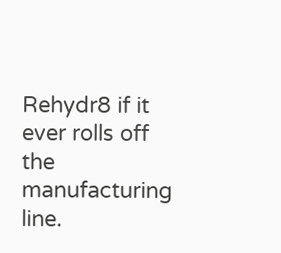Rehydr8 if it ever rolls off the manufacturing line.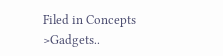Filed in Concepts >Gadgets..